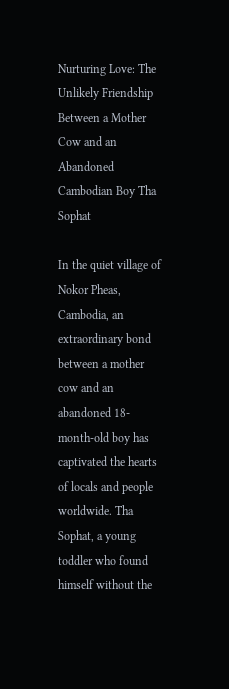Nurturing Love: The Unlikely Friendship Between a Mother Cow and an Abandoned Cambodian Boy Tha Sophat

In the quiet village of Nokor Pheas, Cambodia, an extraordinary bond between a mother cow and an abandoned 18-month-old boy has captivated the hearts of locals and people worldwide. Tha Sophat, a young toddler who found himself without the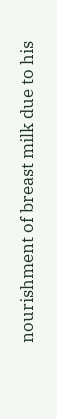nourishment of breast milk due to his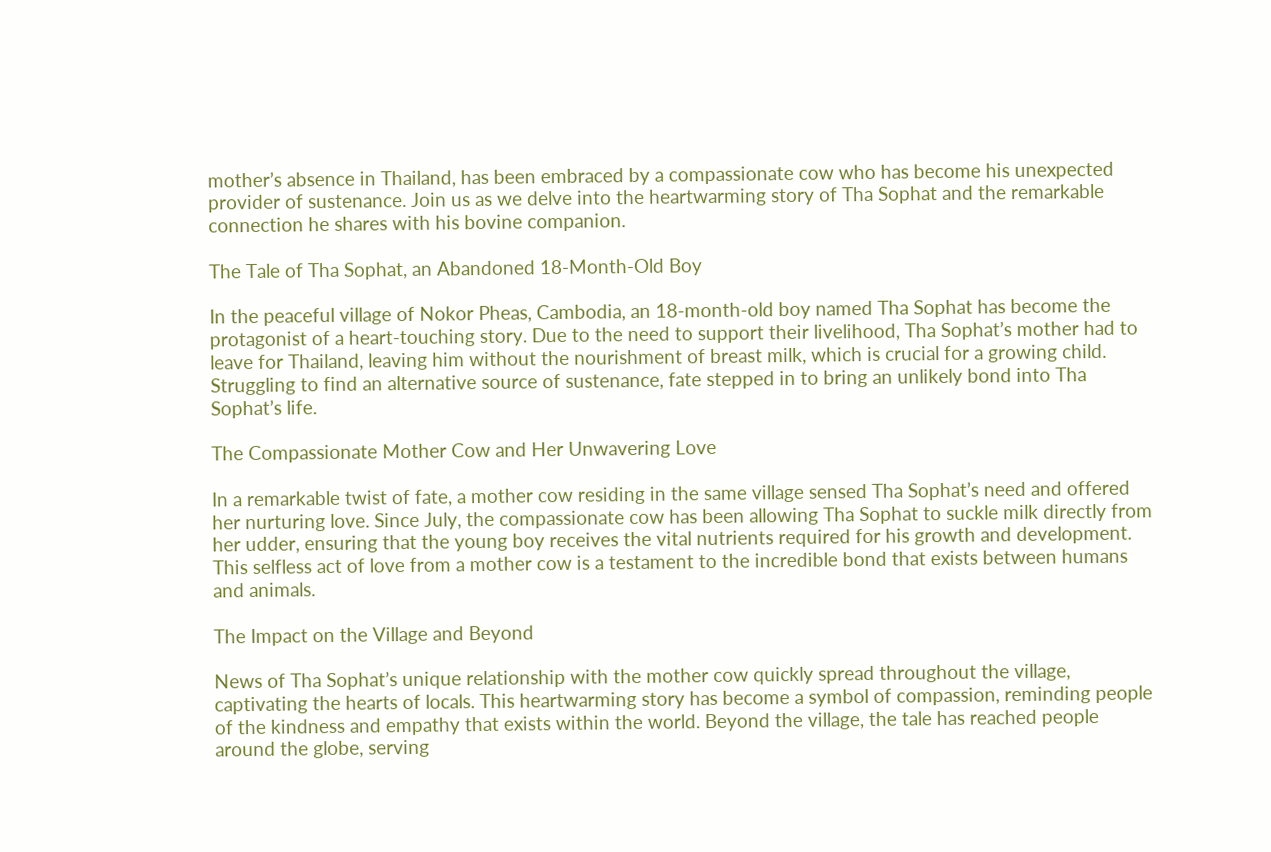mother’s absence in Thailand, has been embraced by a compassionate cow who has become his unexpected provider of sustenance. Join us as we delve into the heartwarming story of Tha Sophat and the remarkable connection he shares with his bovine companion.

The Tale of Tha Sophat, an Abandoned 18-Month-Old Boy

In the peaceful village of Nokor Pheas, Cambodia, an 18-month-old boy named Tha Sophat has become the protagonist of a heart-touching story. Due to the need to support their livelihood, Tha Sophat’s mother had to leave for Thailand, leaving him without the nourishment of breast milk, which is crucial for a growing child. Struggling to find an alternative source of sustenance, fate stepped in to bring an unlikely bond into Tha Sophat’s life.

The Compassionate Mother Cow and Her Unwavering Love

In a remarkable twist of fate, a mother cow residing in the same village sensed Tha Sophat’s need and offered her nurturing love. Since July, the compassionate cow has been allowing Tha Sophat to suckle milk directly from her udder, ensuring that the young boy receives the vital nutrients required for his growth and development. This selfless act of love from a mother cow is a testament to the incredible bond that exists between humans and animals.

The Impact on the Village and Beyond

News of Tha Sophat’s unique relationship with the mother cow quickly spread throughout the village, captivating the hearts of locals. This heartwarming story has become a symbol of compassion, reminding people of the kindness and empathy that exists within the world. Beyond the village, the tale has reached people around the globe, serving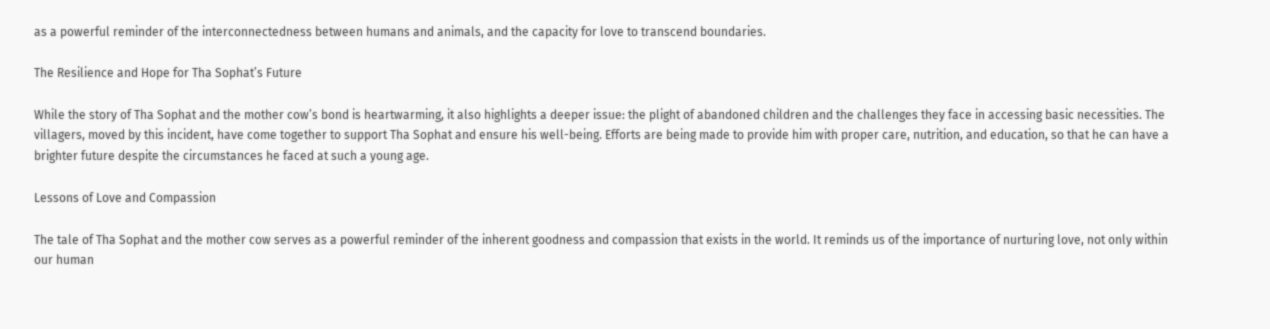as a powerful reminder of the interconnectedness between humans and animals, and the capacity for love to transcend boundaries.

The Resilience and Hope for Tha Sophat’s Future

While the story of Tha Sophat and the mother cow’s bond is heartwarming, it also highlights a deeper issue: the plight of abandoned children and the challenges they face in accessing basic necessities. The villagers, moved by this incident, have come together to support Tha Sophat and ensure his well-being. Efforts are being made to provide him with proper care, nutrition, and education, so that he can have a brighter future despite the circumstances he faced at such a young age.

Lessons of Love and Compassion

The tale of Tha Sophat and the mother cow serves as a powerful reminder of the inherent goodness and compassion that exists in the world. It reminds us of the importance of nurturing love, not only within our human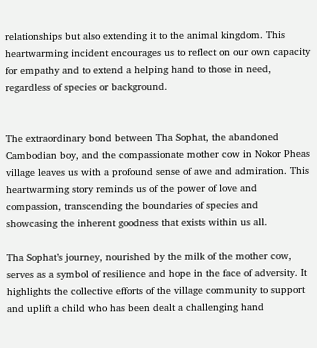relationships but also extending it to the animal kingdom. This heartwarming incident encourages us to reflect on our own capacity for empathy and to extend a helping hand to those in need, regardless of species or background.


The extraordinary bond between Tha Sophat, the abandoned Cambodian boy, and the compassionate mother cow in Nokor Pheas village leaves us with a profound sense of awe and admiration. This heartwarming story reminds us of the power of love and compassion, transcending the boundaries of species and showcasing the inherent goodness that exists within us all.

Tha Sophat’s journey, nourished by the milk of the mother cow, serves as a symbol of resilience and hope in the face of adversity. It highlights the collective efforts of the village community to support and uplift a child who has been dealt a challenging hand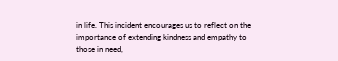in life. This incident encourages us to reflect on the importance of extending kindness and empathy to those in need,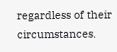regardless of their circumstances.